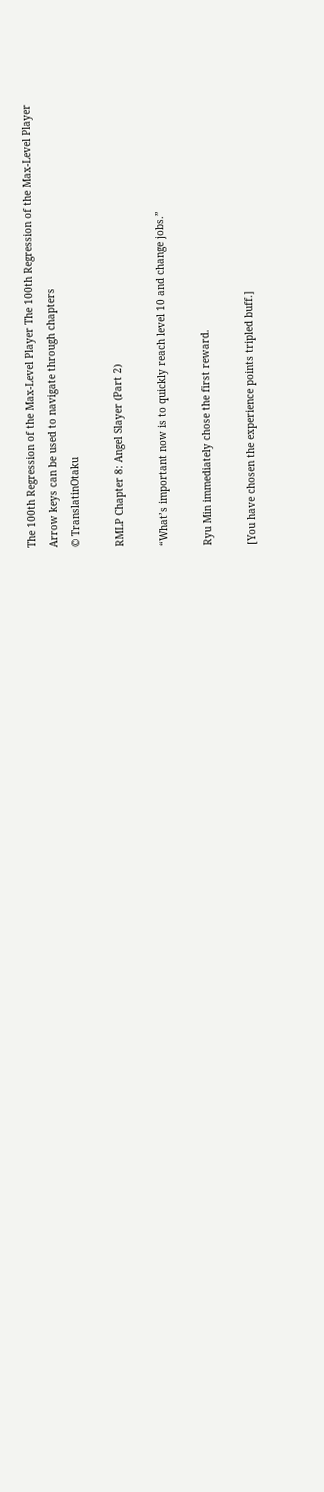The 100th Regression of the Max-Level Player The 100th Regression of the Max-Level Player
Arrow keys can be used to navigate through chapters
© TranslatinOtaku

RMLP Chapter 8: Angel Slayer (Part 2)

“What’s important now is to quickly reach level 10 and change jobs.”

Ryu Min immediately chose the first reward.

[You have chosen the experience points tripled buff.]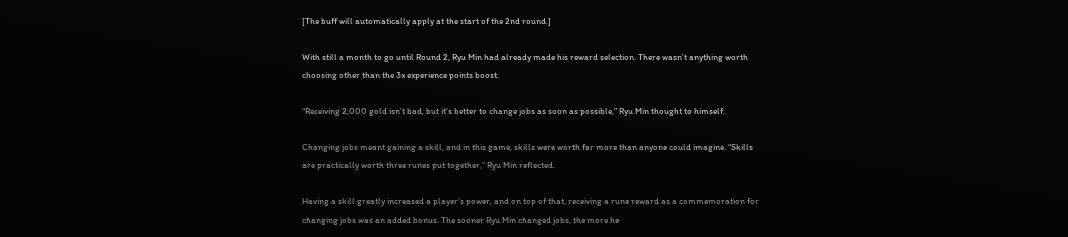[The buff will automatically apply at the start of the 2nd round.]

With still a month to go until Round 2, Ryu Min had already made his reward selection. There wasn’t anything worth choosing other than the 3x experience points boost.

“Receiving 2,000 gold isn’t bad, but it’s better to change jobs as soon as possible,” Ryu Min thought to himself.

Changing jobs meant gaining a skill, and in this game, skills were worth far more than anyone could imagine. “Skills are practically worth three runes put together,” Ryu Min reflected.

Having a skill greatly increased a player’s power, and on top of that, receiving a rune reward as a commemoration for changing jobs was an added bonus. The sooner Ryu Min changed jobs, the more he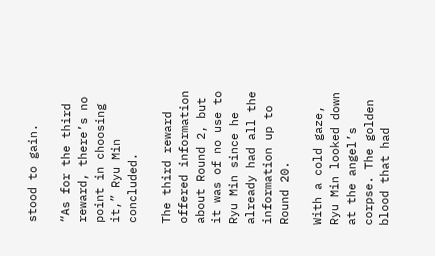stood to gain.

“As for the third reward, there’s no point in choosing it,” Ryu Min concluded.

The third reward offered information about Round 2, but it was of no use to Ryu Min since he already had all the information up to Round 20.

With a cold gaze, Ryu Min looked down at the angel’s corpse. The golden blood that had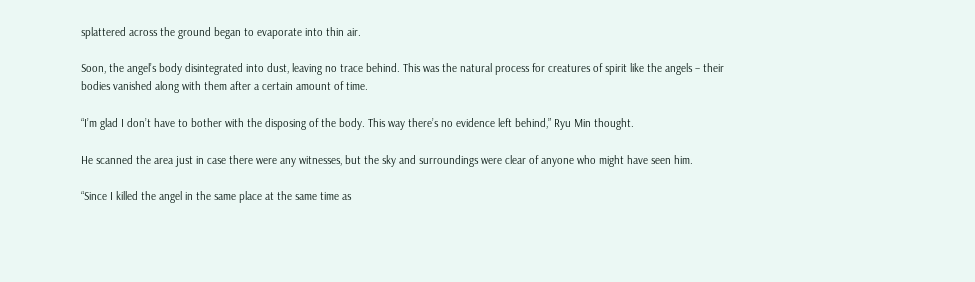splattered across the ground began to evaporate into thin air.

Soon, the angel’s body disintegrated into dust, leaving no trace behind. This was the natural process for creatures of spirit like the angels – their bodies vanished along with them after a certain amount of time.

“I’m glad I don’t have to bother with the disposing of the body. This way there’s no evidence left behind,” Ryu Min thought.

He scanned the area just in case there were any witnesses, but the sky and surroundings were clear of anyone who might have seen him.

“Since I killed the angel in the same place at the same time as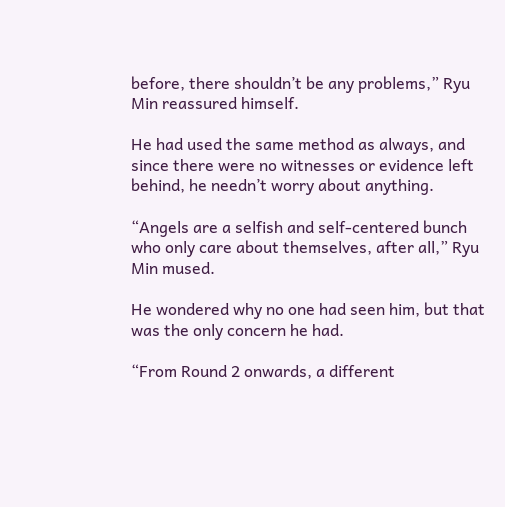before, there shouldn’t be any problems,” Ryu Min reassured himself.

He had used the same method as always, and since there were no witnesses or evidence left behind, he needn’t worry about anything.

“Angels are a selfish and self-centered bunch who only care about themselves, after all,” Ryu Min mused.

He wondered why no one had seen him, but that was the only concern he had.

“From Round 2 onwards, a different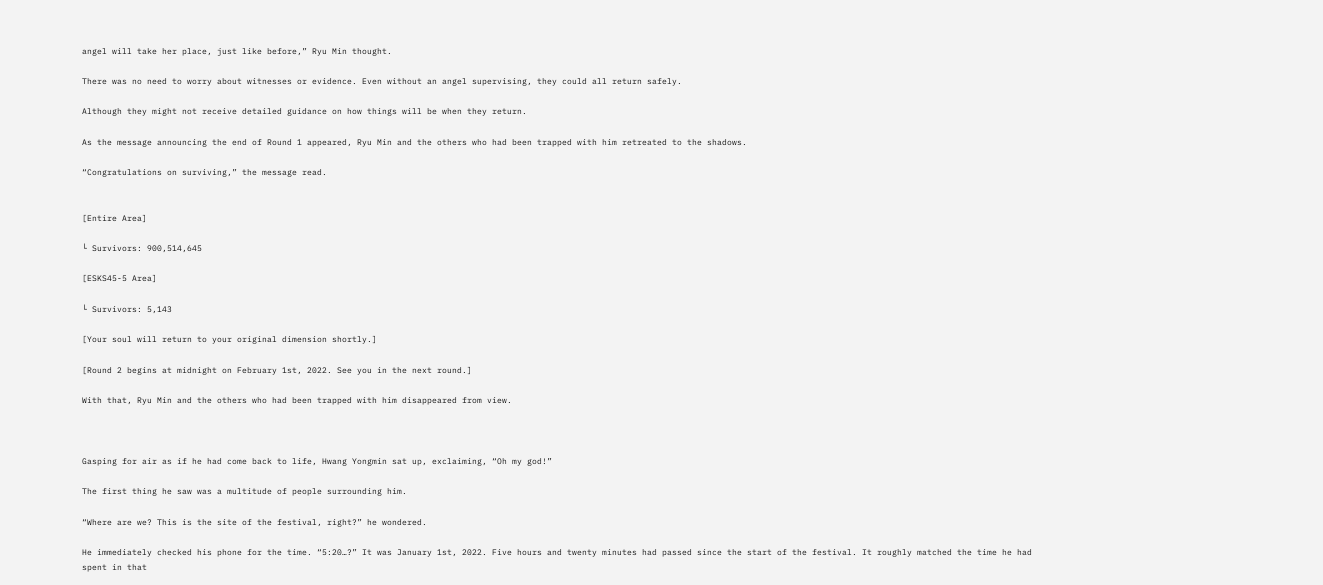angel will take her place, just like before,” Ryu Min thought.

There was no need to worry about witnesses or evidence. Even without an angel supervising, they could all return safely.

Although they might not receive detailed guidance on how things will be when they return.

As the message announcing the end of Round 1 appeared, Ryu Min and the others who had been trapped with him retreated to the shadows.

“Congratulations on surviving,” the message read.


[Entire Area]

└ Survivors: 900,514,645

[ESKS45-5 Area]

└ Survivors: 5,143

[Your soul will return to your original dimension shortly.]

[Round 2 begins at midnight on February 1st, 2022. See you in the next round.]

With that, Ryu Min and the others who had been trapped with him disappeared from view.



Gasping for air as if he had come back to life, Hwang Yongmin sat up, exclaiming, “Oh my god!”

The first thing he saw was a multitude of people surrounding him.

“Where are we? This is the site of the festival, right?” he wondered.

He immediately checked his phone for the time. “5:20…?” It was January 1st, 2022. Five hours and twenty minutes had passed since the start of the festival. It roughly matched the time he had spent in that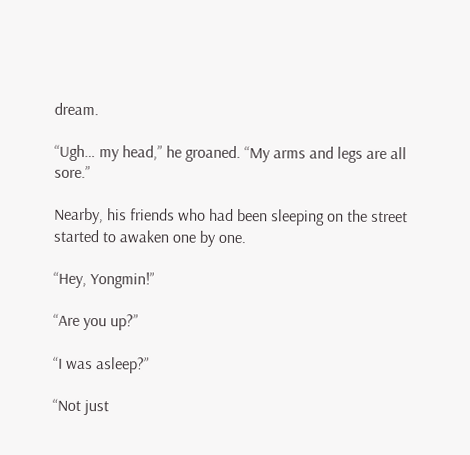dream.

“Ugh… my head,” he groaned. “My arms and legs are all sore.”

Nearby, his friends who had been sleeping on the street started to awaken one by one.

“Hey, Yongmin!”

“Are you up?”

“I was asleep?”

“Not just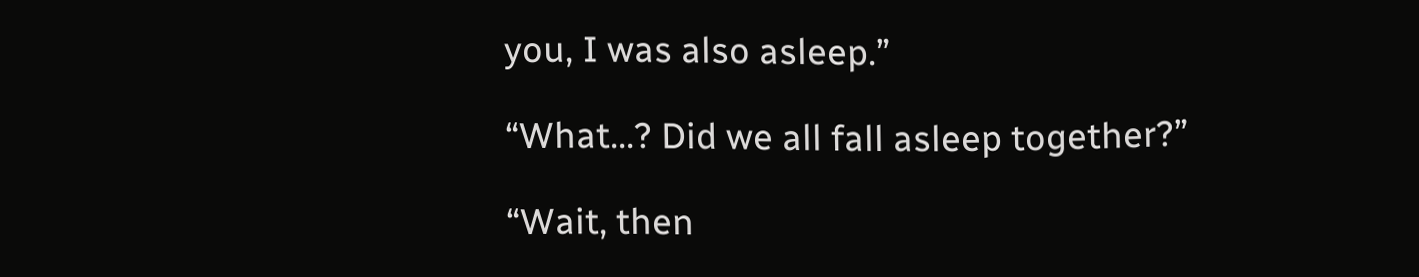you, I was also asleep.”

“What…? Did we all fall asleep together?”

“Wait, then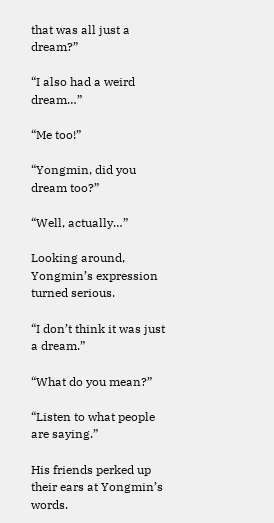that was all just a dream?”

“I also had a weird dream…”

“Me too!”

“Yongmin, did you dream too?”

“Well, actually…”

Looking around, Yongmin’s expression turned serious.

“I don’t think it was just a dream.”

“What do you mean?”

“Listen to what people are saying.”

His friends perked up their ears at Yongmin’s words.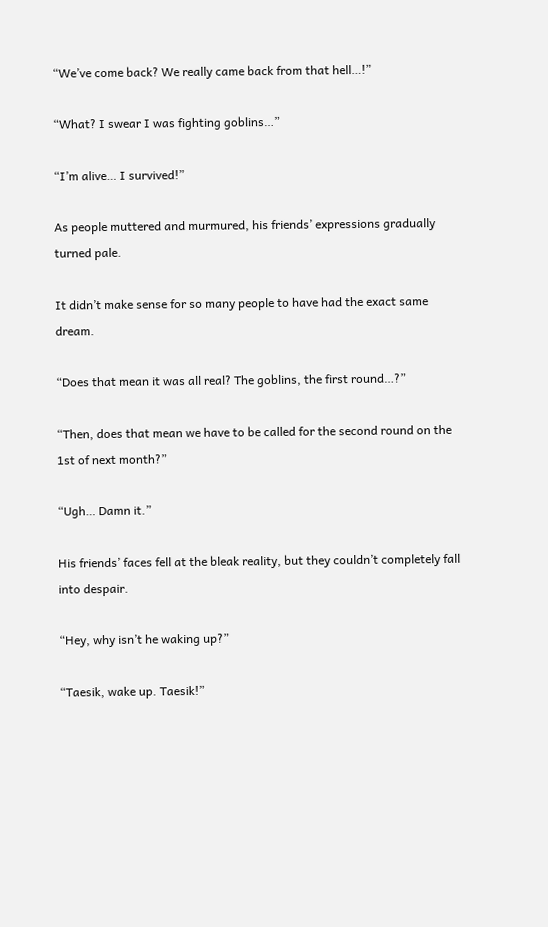“We’ve come back? We really came back from that hell…!”

“What? I swear I was fighting goblins…”

“I’m alive… I survived!”

As people muttered and murmured, his friends’ expressions gradually turned pale.

It didn’t make sense for so many people to have had the exact same dream.

“Does that mean it was all real? The goblins, the first round…?”

“Then, does that mean we have to be called for the second round on the 1st of next month?”

“Ugh… Damn it.”

His friends’ faces fell at the bleak reality, but they couldn’t completely fall into despair.

“Hey, why isn’t he waking up?”

“Taesik, wake up. Taesik!”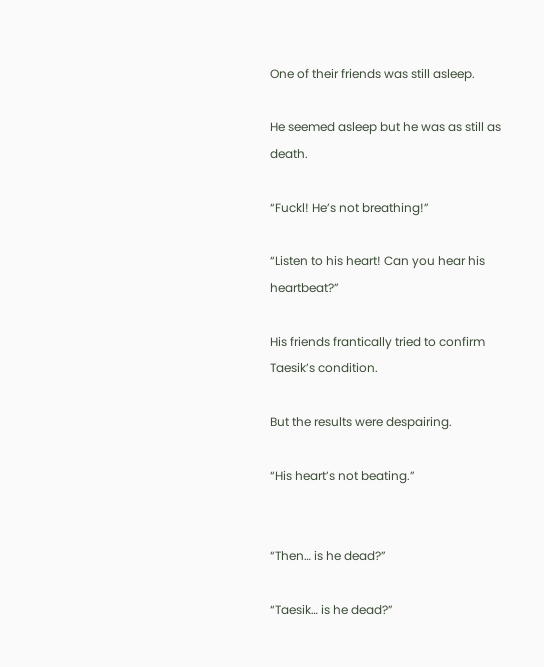One of their friends was still asleep.

He seemed asleep but he was as still as death.

“Fuckl! He’s not breathing!”

“Listen to his heart! Can you hear his heartbeat?”

His friends frantically tried to confirm Taesik’s condition.

But the results were despairing.

“His heart’s not beating.”


“Then… is he dead?”

“Taesik… is he dead?”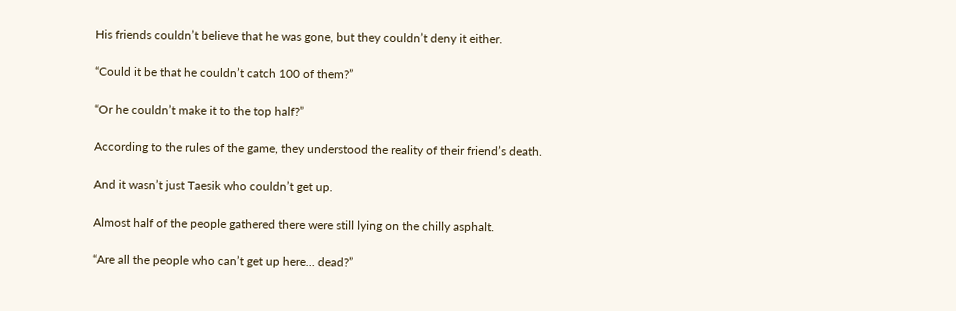His friends couldn’t believe that he was gone, but they couldn’t deny it either.

“Could it be that he couldn’t catch 100 of them?”

“Or he couldn’t make it to the top half?”

According to the rules of the game, they understood the reality of their friend’s death.

And it wasn’t just Taesik who couldn’t get up.

Almost half of the people gathered there were still lying on the chilly asphalt.

“Are all the people who can’t get up here… dead?”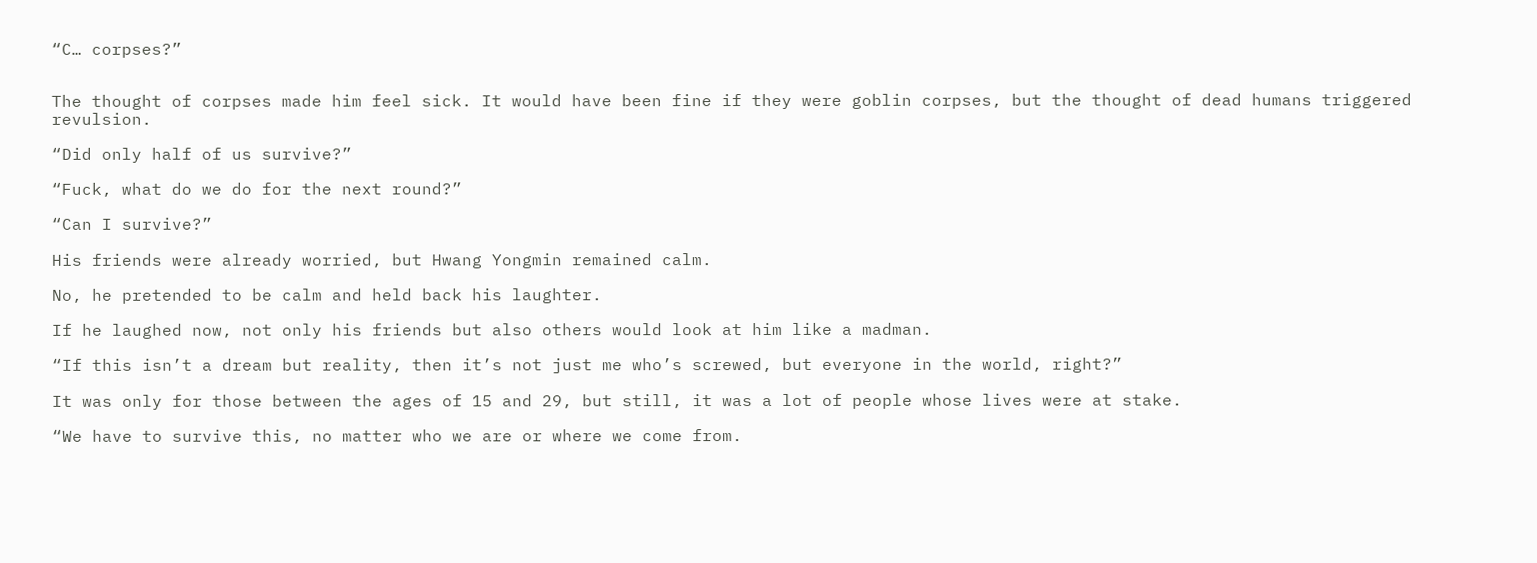“C… corpses?”


The thought of corpses made him feel sick. It would have been fine if they were goblin corpses, but the thought of dead humans triggered revulsion.

“Did only half of us survive?”

“Fuck, what do we do for the next round?”

“Can I survive?”

His friends were already worried, but Hwang Yongmin remained calm.

No, he pretended to be calm and held back his laughter.

If he laughed now, not only his friends but also others would look at him like a madman.

“If this isn’t a dream but reality, then it’s not just me who’s screwed, but everyone in the world, right?”

It was only for those between the ages of 15 and 29, but still, it was a lot of people whose lives were at stake.

“We have to survive this, no matter who we are or where we come from.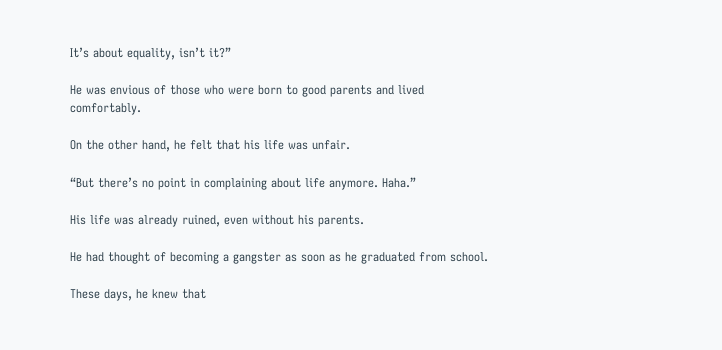It’s about equality, isn’t it?”

He was envious of those who were born to good parents and lived comfortably.

On the other hand, he felt that his life was unfair.

“But there’s no point in complaining about life anymore. Haha.”

His life was already ruined, even without his parents.

He had thought of becoming a gangster as soon as he graduated from school.

These days, he knew that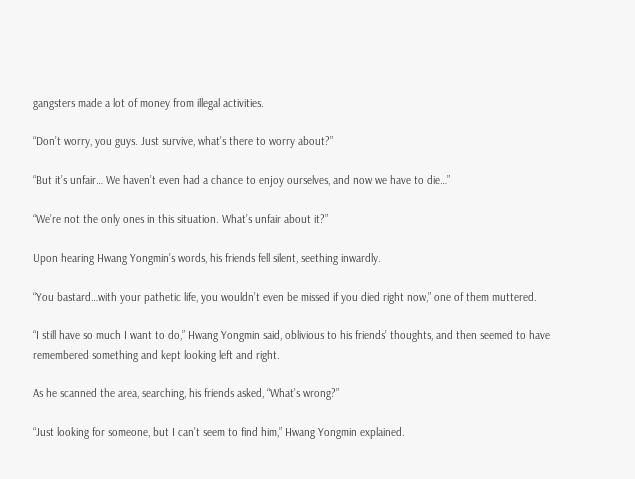gangsters made a lot of money from illegal activities.

“Don’t worry, you guys. Just survive, what’s there to worry about?”

“But it’s unfair… We haven’t even had a chance to enjoy ourselves, and now we have to die…”

“We’re not the only ones in this situation. What’s unfair about it?”

Upon hearing Hwang Yongmin’s words, his friends fell silent, seething inwardly.

“You bastard…with your pathetic life, you wouldn’t even be missed if you died right now,” one of them muttered.

“I still have so much I want to do,” Hwang Yongmin said, oblivious to his friends’ thoughts, and then seemed to have remembered something and kept looking left and right.

As he scanned the area, searching, his friends asked, “What’s wrong?”

“Just looking for someone, but I can’t seem to find him,” Hwang Yongmin explained.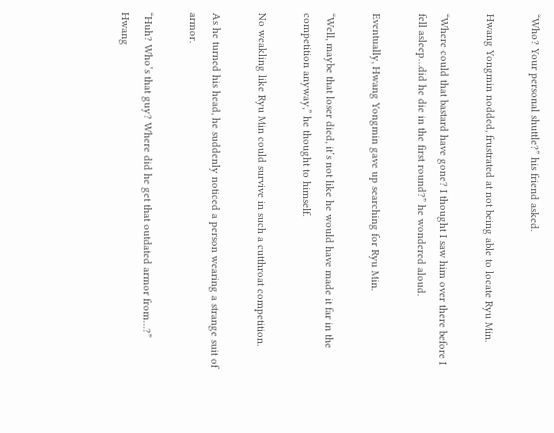“Who? Your personal shuttle?” his friend asked.

Hwang Yongmin nodded, frustrated at not being able to locate Ryu Min.

“Where could that bastard have gone? I thought I saw him over there before I fell asleep…did he die in the first round?” he wondered aloud.

Eventually, Hwang Yongmin gave up searching for Ryu Min.

“Well, maybe that loser died, it’s not like he would have made it far in the competition anyway,” he thought to himself.

No weakling like Ryu Min could survive in such a cutthroat competition.

As he turned his head, he suddenly noticed a person wearing a strange suit of armor.

“Huh? Who’s that guy? Where did he get that outdated armor from…?” Hwang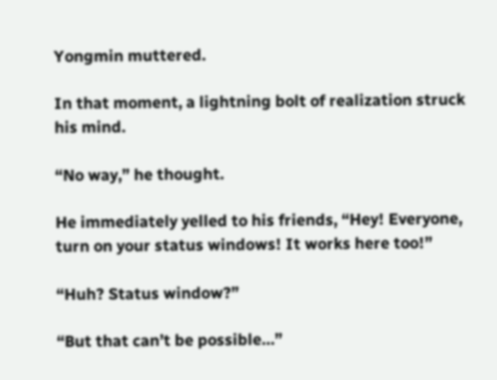Yongmin muttered.

In that moment, a lightning bolt of realization struck his mind.

“No way,” he thought.

He immediately yelled to his friends, “Hey! Everyone, turn on your status windows! It works here too!”

“Huh? Status window?”

“But that can’t be possible…”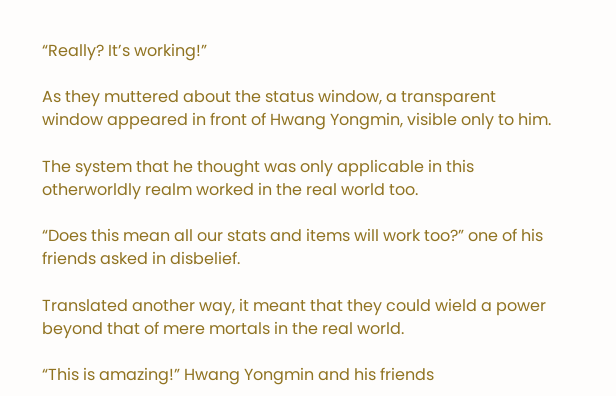“Really? It’s working!”

As they muttered about the status window, a transparent window appeared in front of Hwang Yongmin, visible only to him.

The system that he thought was only applicable in this otherworldly realm worked in the real world too.

“Does this mean all our stats and items will work too?” one of his friends asked in disbelief.

Translated another way, it meant that they could wield a power beyond that of mere mortals in the real world.

“This is amazing!” Hwang Yongmin and his friends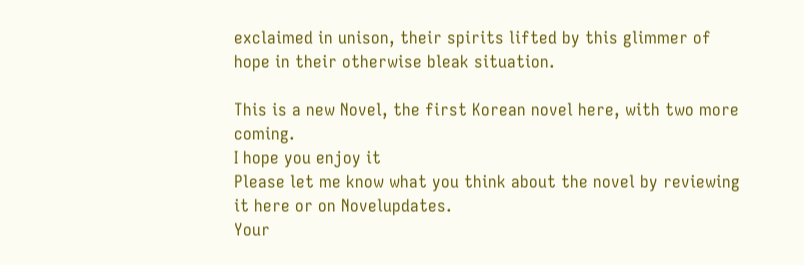exclaimed in unison, their spirits lifted by this glimmer of hope in their otherwise bleak situation.

This is a new Novel, the first Korean novel here, with two more coming.
I hope you enjoy it
Please let me know what you think about the novel by reviewing it here or on Novelupdates.
Your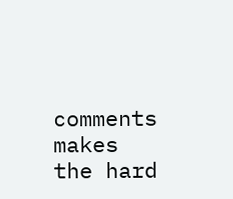comments makes the hard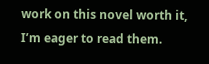work on this novel worth it, I’m eager to read them.